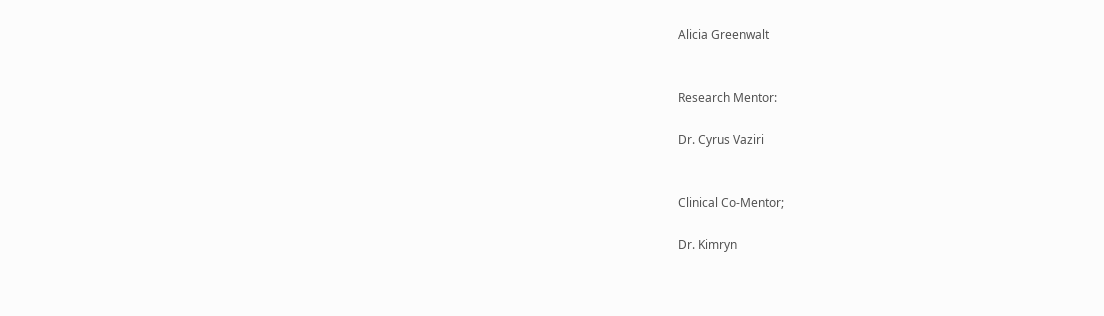Alicia Greenwalt


Research Mentor:

Dr. Cyrus Vaziri


Clinical Co-Mentor;

Dr. Kimryn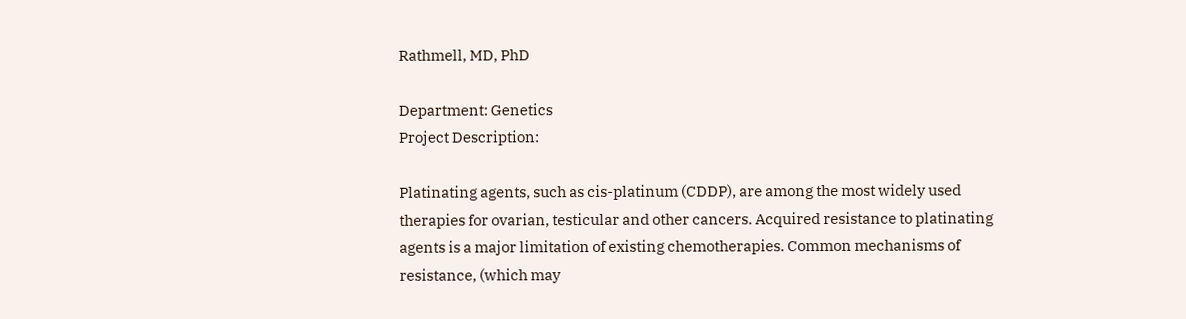Rathmell, MD, PhD

Department: Genetics
Project Description:

Platinating agents, such as cis-platinum (CDDP), are among the most widely used therapies for ovarian, testicular and other cancers. Acquired resistance to platinating agents is a major limitation of existing chemotherapies. Common mechanisms of resistance, (which may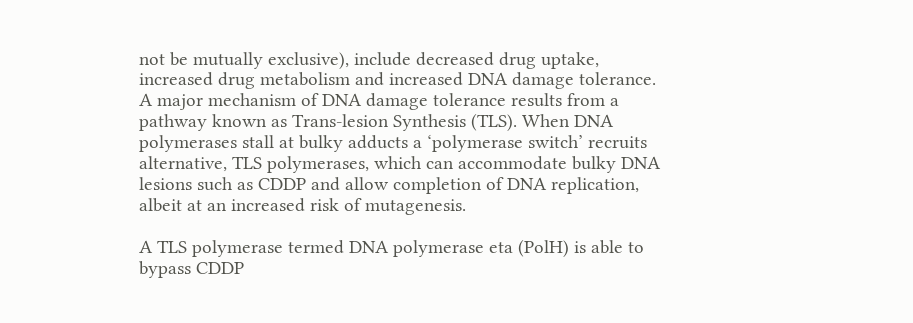not be mutually exclusive), include decreased drug uptake, increased drug metabolism and increased DNA damage tolerance. A major mechanism of DNA damage tolerance results from a pathway known as Trans-lesion Synthesis (TLS). When DNA polymerases stall at bulky adducts a ‘polymerase switch’ recruits alternative, TLS polymerases, which can accommodate bulky DNA lesions such as CDDP and allow completion of DNA replication, albeit at an increased risk of mutagenesis.

A TLS polymerase termed DNA polymerase eta (PolH) is able to bypass CDDP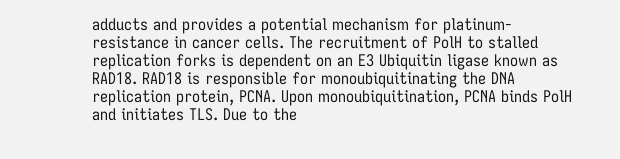adducts and provides a potential mechanism for platinum-resistance in cancer cells. The recruitment of PolH to stalled replication forks is dependent on an E3 Ubiquitin ligase known as RAD18. RAD18 is responsible for monoubiquitinating the DNA replication protein, PCNA. Upon monoubiquitination, PCNA binds PolH and initiates TLS. Due to the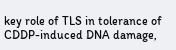key role of TLS in tolerance of CDDP-induced DNA damage,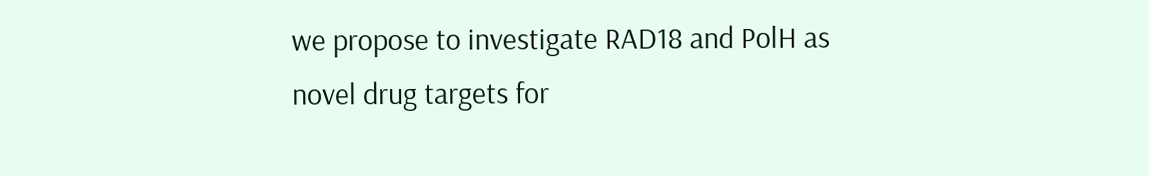we propose to investigate RAD18 and PolH as novel drug targets for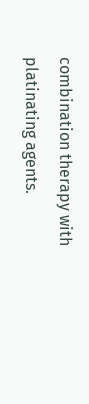combination therapy with platinating agents.